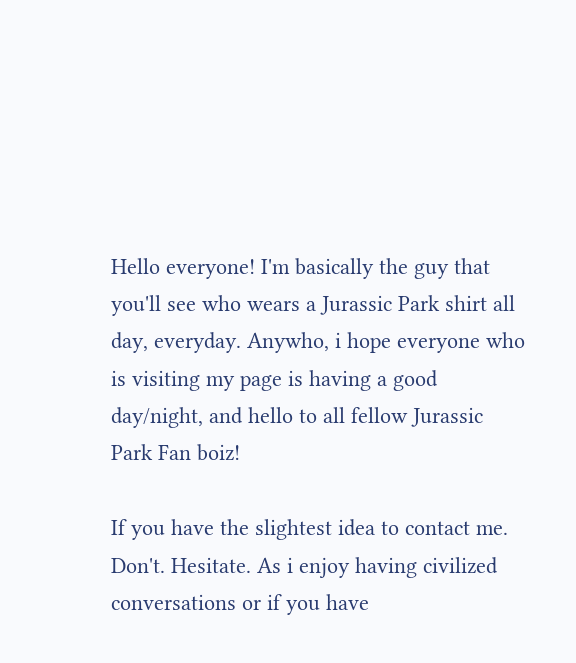Hello everyone! I'm basically the guy that you'll see who wears a Jurassic Park shirt all day, everyday. Anywho, i hope everyone who is visiting my page is having a good day/night, and hello to all fellow Jurassic Park Fan boiz!

If you have the slightest idea to contact me. Don't. Hesitate. As i enjoy having civilized conversations or if you have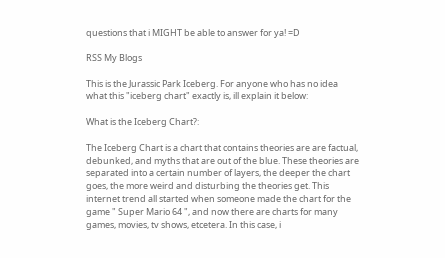questions that i MIGHT be able to answer for ya! =D

RSS My Blogs

This is the Jurassic Park Iceberg. For anyone who has no idea what this "iceberg chart" exactly is, ill explain it below:

What is the Iceberg Chart?:

The Iceberg Chart is a chart that contains theories are are factual, debunked, and myths that are out of the blue. These theories are separated into a certain number of layers, the deeper the chart goes, the more weird and disturbing the theories get. This internet trend all started when someone made the chart for the game " Super Mario 64 ", and now there are charts for many games, movies, tv shows, etcetera. In this case, i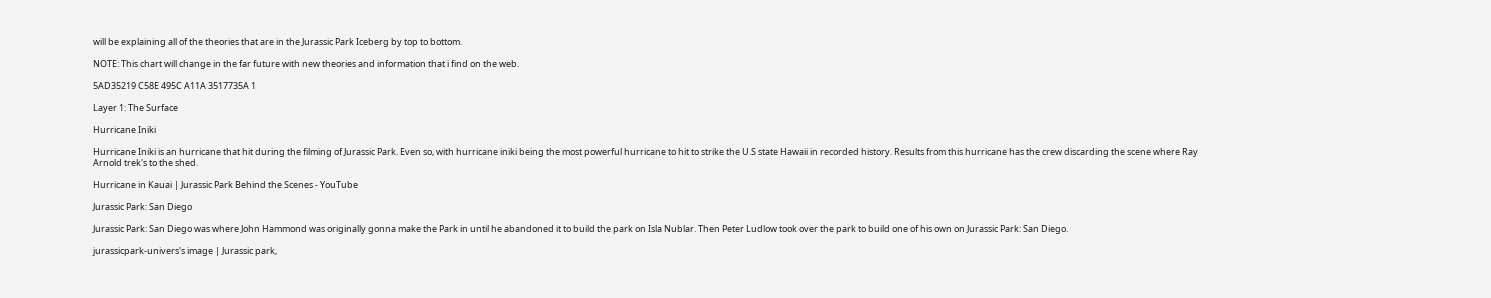will be explaining all of the theories that are in the Jurassic Park Iceberg by top to bottom.

NOTE: This chart will change in the far future with new theories and information that i find on the web.

5AD35219 C58E 495C A11A 3517735A 1

Layer 1: The Surface

Hurricane Iniki

Hurricane Iniki is an hurricane that hit during the filming of Jurassic Park. Even so, with hurricane iniki being the most powerful hurricane to hit to strike the U.S state Hawaii in recorded history. Results from this hurricane has the crew discarding the scene where Ray Arnold trek's to the shed.

Hurricane in Kauai | Jurassic Park Behind the Scenes - YouTube

Jurassic Park: San Diego

Jurassic Park: San Diego was where John Hammond was originally gonna make the Park in until he abandoned it to build the park on Isla Nublar. Then Peter Ludlow took over the park to build one of his own on Jurassic Park: San Diego.

jurassicpark-univers's image | Jurassic park,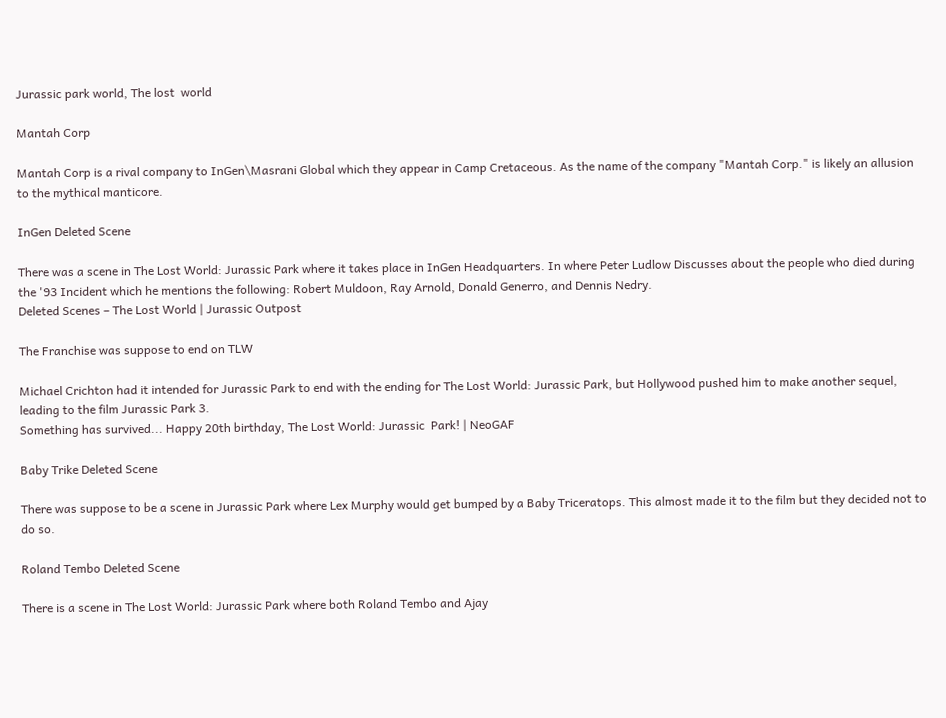Jurassic park world, The lost  world

Mantah Corp

Mantah Corp is a rival company to InGen\Masrani Global which they appear in Camp Cretaceous. As the name of the company "Mantah Corp." is likely an allusion to the mythical manticore.

InGen Deleted Scene

There was a scene in The Lost World: Jurassic Park where it takes place in InGen Headquarters. In where Peter Ludlow Discusses about the people who died during the '93 Incident which he mentions the following: Robert Muldoon, Ray Arnold, Donald Generro, and Dennis Nedry.
Deleted Scenes – The Lost World | Jurassic Outpost

The Franchise was suppose to end on TLW

Michael Crichton had it intended for Jurassic Park to end with the ending for The Lost World: Jurassic Park, but Hollywood pushed him to make another sequel, leading to the film Jurassic Park 3.
Something has survived... Happy 20th birthday, The Lost World: Jurassic  Park! | NeoGAF

Baby Trike Deleted Scene

There was suppose to be a scene in Jurassic Park where Lex Murphy would get bumped by a Baby Triceratops. This almost made it to the film but they decided not to do so.

Roland Tembo Deleted Scene

There is a scene in The Lost World: Jurassic Park where both Roland Tembo and Ajay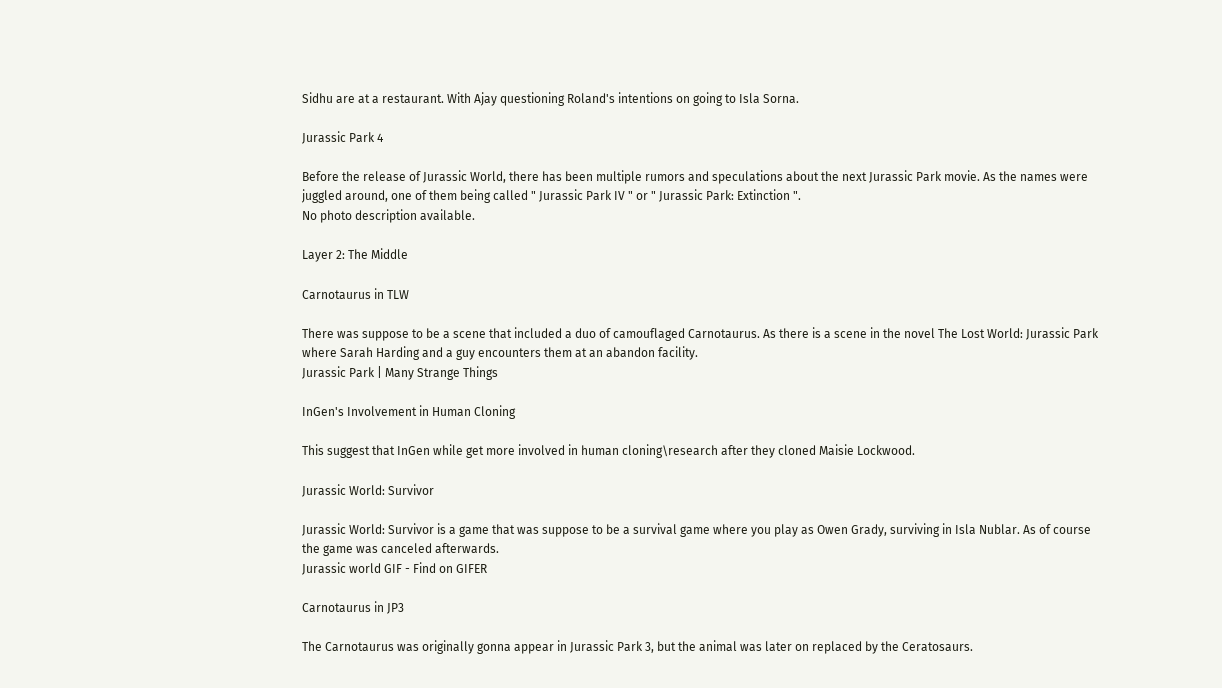Sidhu are at a restaurant. With Ajay questioning Roland's intentions on going to Isla Sorna.

Jurassic Park 4

Before the release of Jurassic World, there has been multiple rumors and speculations about the next Jurassic Park movie. As the names were juggled around, one of them being called " Jurassic Park IV " or " Jurassic Park: Extinction ".
No photo description available.

Layer 2: The Middle

Carnotaurus in TLW

There was suppose to be a scene that included a duo of camouflaged Carnotaurus. As there is a scene in the novel The Lost World: Jurassic Park where Sarah Harding and a guy encounters them at an abandon facility.
Jurassic Park | Many Strange Things

InGen's Involvement in Human Cloning

This suggest that InGen while get more involved in human cloning\research after they cloned Maisie Lockwood.

Jurassic World: Survivor

Jurassic World: Survivor is a game that was suppose to be a survival game where you play as Owen Grady, surviving in Isla Nublar. As of course the game was canceled afterwards.
Jurassic world GIF - Find on GIFER

Carnotaurus in JP3

The Carnotaurus was originally gonna appear in Jurassic Park 3, but the animal was later on replaced by the Ceratosaurs.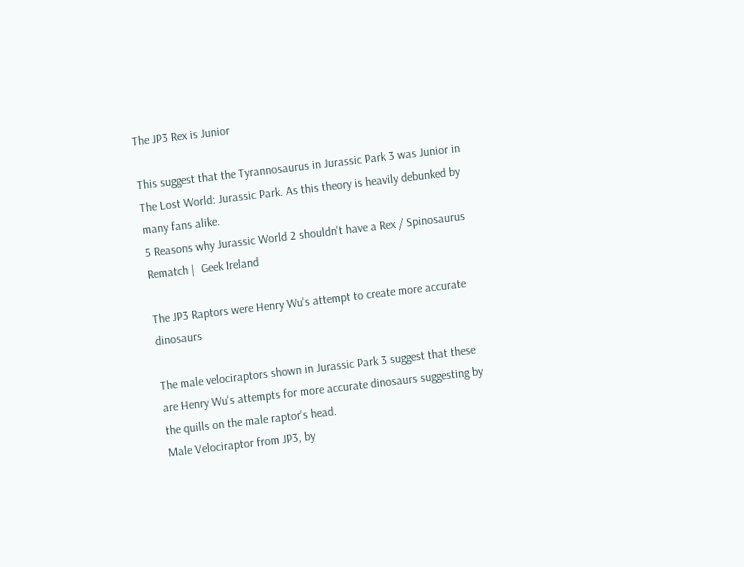The JP3 Rex is Junior

This suggest that the Tyrannosaurus in Jurassic Park 3 was Junior in The Lost World: Jurassic Park. As this theory is heavily debunked by many fans alike.
5 Reasons why Jurassic World 2 shouldn't have a Rex / Spinosaurus Rematch |  Geek Ireland

The JP3 Raptors were Henry Wu's attempt to create more accurate dinosaurs

The male velociraptors shown in Jurassic Park 3 suggest that these are Henry Wu's attempts for more accurate dinosaurs suggesting by the quills on the male raptor's head.
Male Velociraptor from JP3, by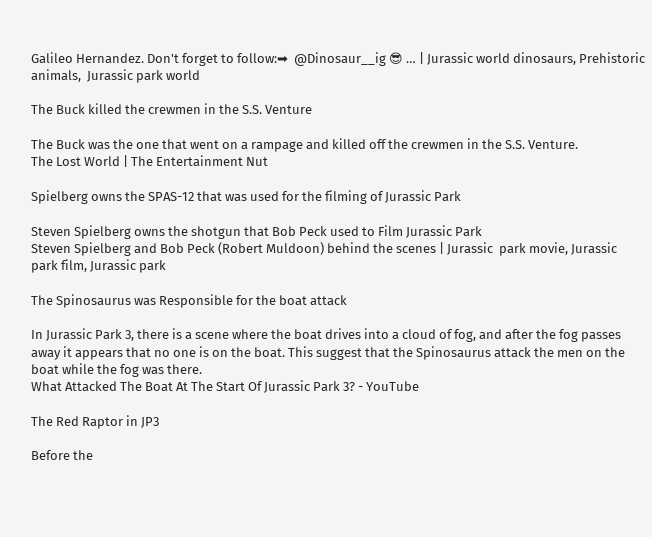Galileo Hernandez. Don't forget to follow:➡  @Dinosaur__ig 😎 … | Jurassic world dinosaurs, Prehistoric animals,  Jurassic park world

The Buck killed the crewmen in the S.S. Venture

The Buck was the one that went on a rampage and killed off the crewmen in the S.S. Venture.
The Lost World | The Entertainment Nut

Spielberg owns the SPAS-12 that was used for the filming of Jurassic Park

Steven Spielberg owns the shotgun that Bob Peck used to Film Jurassic Park
Steven Spielberg and Bob Peck (Robert Muldoon) behind the scenes | Jurassic  park movie, Jurassic park film, Jurassic park

The Spinosaurus was Responsible for the boat attack

In Jurassic Park 3, there is a scene where the boat drives into a cloud of fog, and after the fog passes away it appears that no one is on the boat. This suggest that the Spinosaurus attack the men on the boat while the fog was there.
What Attacked The Boat At The Start Of Jurassic Park 3? - YouTube

The Red Raptor in JP3

Before the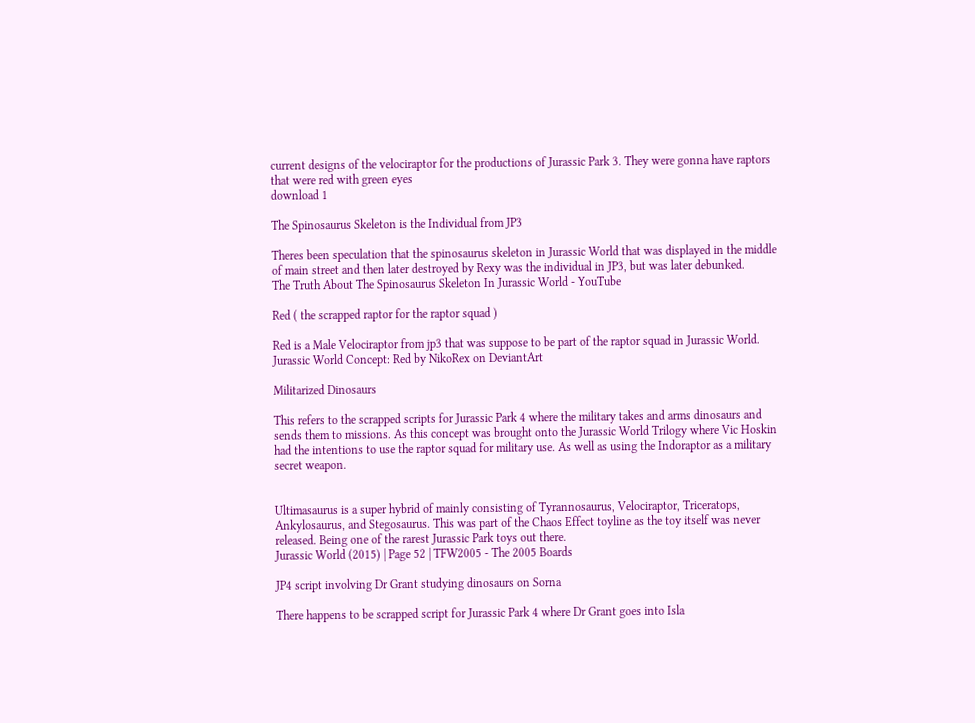current designs of the velociraptor for the productions of Jurassic Park 3. They were gonna have raptors that were red with green eyes
download 1

The Spinosaurus Skeleton is the Individual from JP3

Theres been speculation that the spinosaurus skeleton in Jurassic World that was displayed in the middle of main street and then later destroyed by Rexy was the individual in JP3, but was later debunked.
The Truth About The Spinosaurus Skeleton In Jurassic World - YouTube

Red ( the scrapped raptor for the raptor squad )

Red is a Male Velociraptor from jp3 that was suppose to be part of the raptor squad in Jurassic World.
Jurassic World Concept: Red by NikoRex on DeviantArt

Militarized Dinosaurs

This refers to the scrapped scripts for Jurassic Park 4 where the military takes and arms dinosaurs and sends them to missions. As this concept was brought onto the Jurassic World Trilogy where Vic Hoskin had the intentions to use the raptor squad for military use. As well as using the Indoraptor as a military secret weapon.


Ultimasaurus is a super hybrid of mainly consisting of Tyrannosaurus, Velociraptor, Triceratops, Ankylosaurus, and Stegosaurus. This was part of the Chaos Effect toyline as the toy itself was never released. Being one of the rarest Jurassic Park toys out there.
Jurassic World (2015) | Page 52 | TFW2005 - The 2005 Boards

JP4 script involving Dr Grant studying dinosaurs on Sorna

There happens to be scrapped script for Jurassic Park 4 where Dr Grant goes into Isla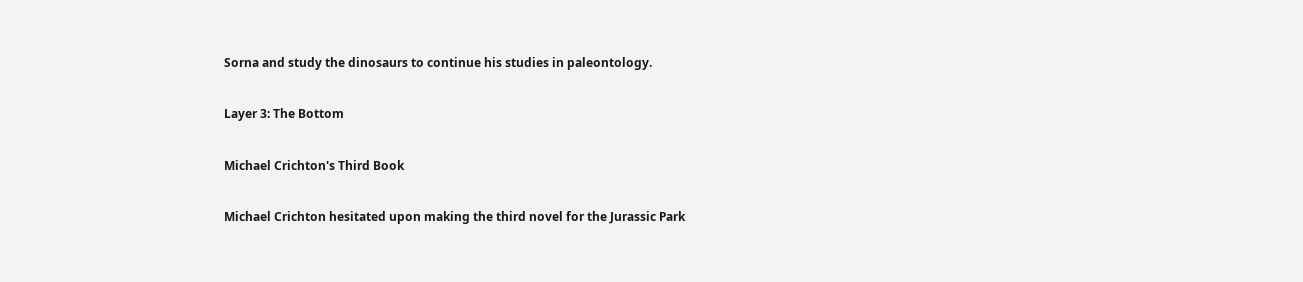Sorna and study the dinosaurs to continue his studies in paleontology.

Layer 3: The Bottom

Michael Crichton's Third Book

Michael Crichton hesitated upon making the third novel for the Jurassic Park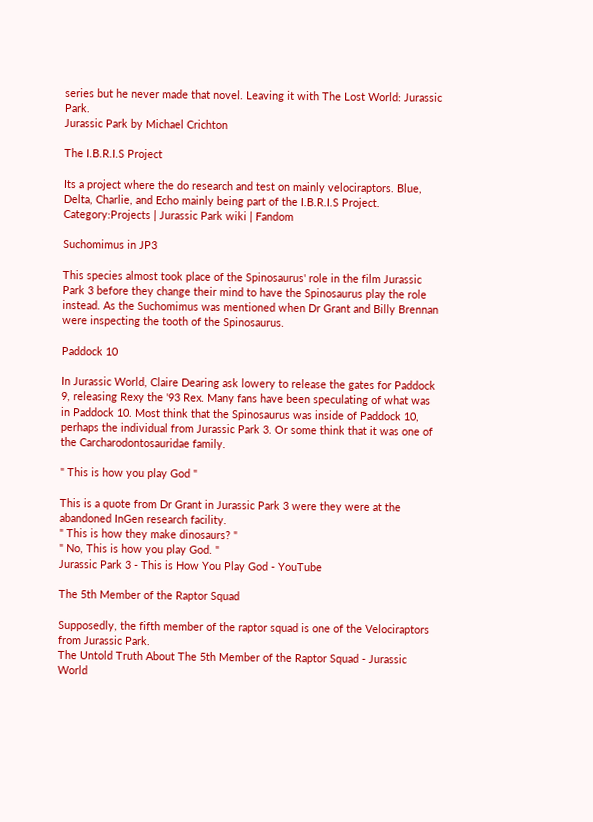series but he never made that novel. Leaving it with The Lost World: Jurassic Park.
Jurassic Park by Michael Crichton

The I.B.R.I.S Project

Its a project where the do research and test on mainly velociraptors. Blue, Delta, Charlie, and Echo mainly being part of the I.B.R.I.S Project.
Category:Projects | Jurassic Park wiki | Fandom

Suchomimus in JP3

This species almost took place of the Spinosaurus' role in the film Jurassic Park 3 before they change their mind to have the Spinosaurus play the role instead. As the Suchomimus was mentioned when Dr Grant and Billy Brennan were inspecting the tooth of the Spinosaurus.

Paddock 10

In Jurassic World, Claire Dearing ask lowery to release the gates for Paddock 9, releasing Rexy the '93 Rex. Many fans have been speculating of what was in Paddock 10. Most think that the Spinosaurus was inside of Paddock 10, perhaps the individual from Jurassic Park 3. Or some think that it was one of the Carcharodontosauridae family.

" This is how you play God "

This is a quote from Dr Grant in Jurassic Park 3 were they were at the abandoned InGen research facility.
" This is how they make dinosaurs? "
" No, This is how you play God. "
Jurassic Park 3 - This is How You Play God - YouTube

The 5th Member of the Raptor Squad

Supposedly, the fifth member of the raptor squad is one of the Velociraptors from Jurassic Park.
The Untold Truth About The 5th Member of the Raptor Squad - Jurassic World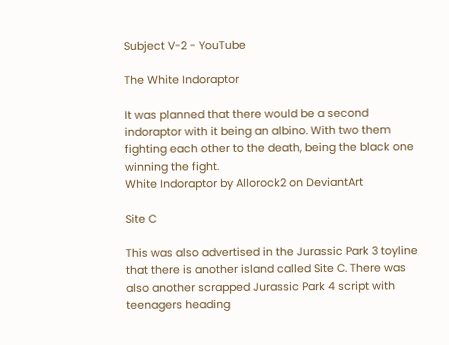Subject V-2 - YouTube

The White Indoraptor

It was planned that there would be a second indoraptor with it being an albino. With two them fighting each other to the death, being the black one winning the fight.
White Indoraptor by Allorock2 on DeviantArt

Site C

This was also advertised in the Jurassic Park 3 toyline that there is another island called Site C. There was also another scrapped Jurassic Park 4 script with teenagers heading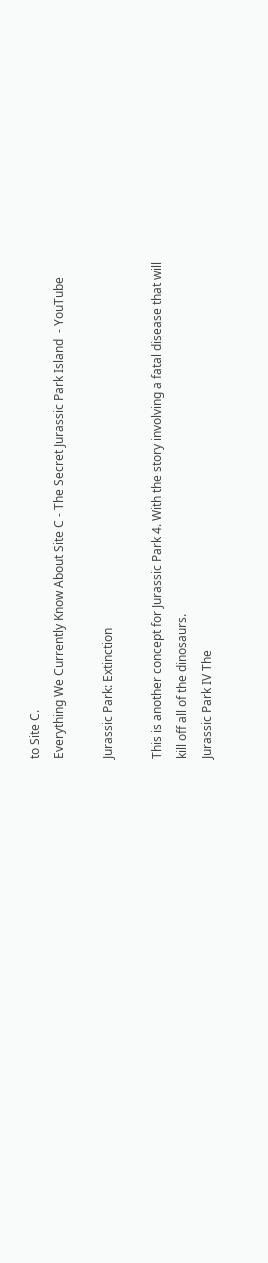to Site C.
Everything We Currently Know About Site C - The Secret Jurassic Park Island  - YouTube

Jurassic Park: Extinction

This is another concept for Jurassic Park 4. With the story involving a fatal disease that will kill off all of the dinosaurs.
Jurassic Park IV The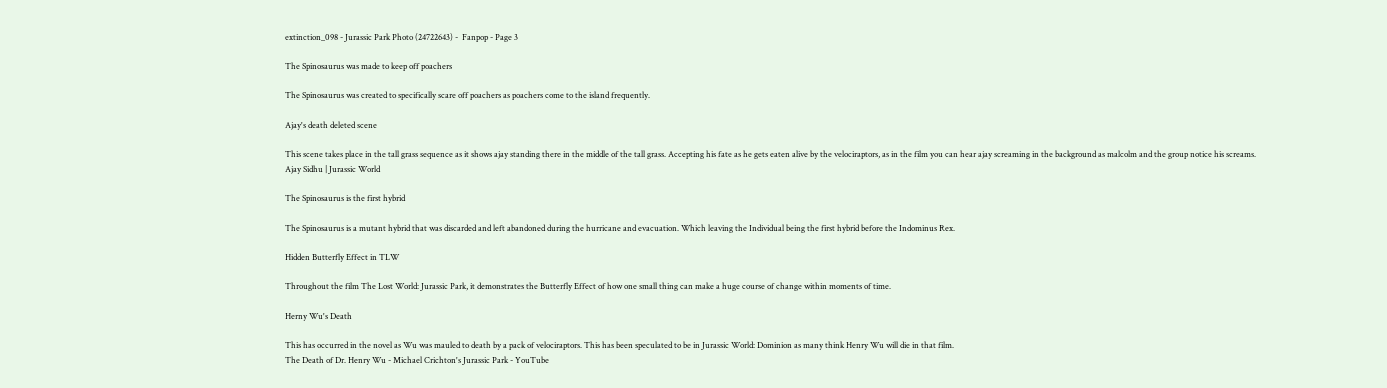extinction_098 - Jurassic Park Photo (24722643) -  Fanpop - Page 3

The Spinosaurus was made to keep off poachers

The Spinosaurus was created to specifically scare off poachers as poachers come to the island frequently.

Ajay's death deleted scene

This scene takes place in the tall grass sequence as it shows ajay standing there in the middle of the tall grass. Accepting his fate as he gets eaten alive by the velociraptors, as in the film you can hear ajay screaming in the background as malcolm and the group notice his screams.
Ajay Sidhu | Jurassic World

The Spinosaurus is the first hybrid

The Spinosaurus is a mutant hybrid that was discarded and left abandoned during the hurricane and evacuation. Which leaving the Individual being the first hybrid before the Indominus Rex.

Hidden Butterfly Effect in TLW

Throughout the film The Lost World: Jurassic Park, it demonstrates the Butterfly Effect of how one small thing can make a huge course of change within moments of time.

Herny Wu's Death

This has occurred in the novel as Wu was mauled to death by a pack of velociraptors. This has been speculated to be in Jurassic World: Dominion as many think Henry Wu will die in that film.
The Death of Dr. Henry Wu - Michael Crichton's Jurassic Park - YouTube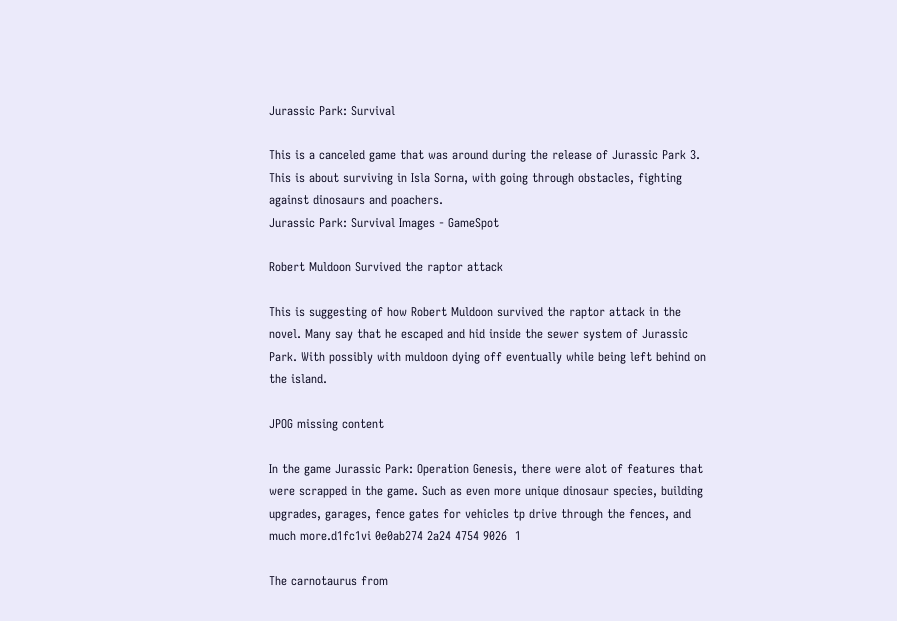Jurassic Park: Survival

This is a canceled game that was around during the release of Jurassic Park 3. This is about surviving in Isla Sorna, with going through obstacles, fighting against dinosaurs and poachers.
Jurassic Park: Survival Images - GameSpot

Robert Muldoon Survived the raptor attack

This is suggesting of how Robert Muldoon survived the raptor attack in the novel. Many say that he escaped and hid inside the sewer system of Jurassic Park. With possibly with muldoon dying off eventually while being left behind on the island.

JPOG missing content

In the game Jurassic Park: Operation Genesis, there were alot of features that were scrapped in the game. Such as even more unique dinosaur species, building upgrades, garages, fence gates for vehicles tp drive through the fences, and much more.d1fc1vi 0e0ab274 2a24 4754 9026  1

The carnotaurus from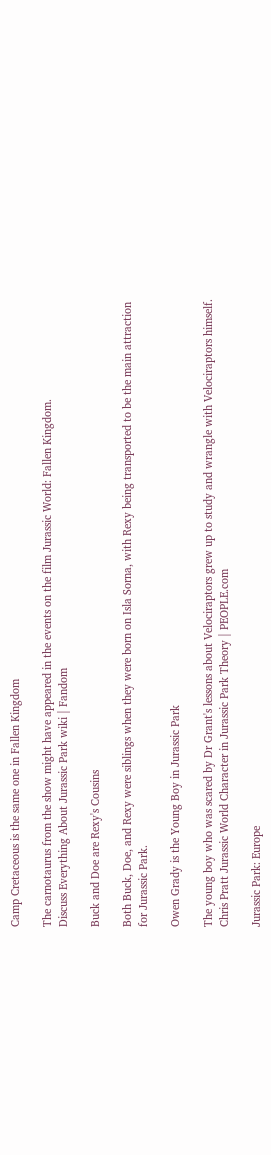Camp Cretaceous is the same one in Fallen Kingdom

The carnotaurus from the show might have appeared in the events on the film Jurassic World: Fallen Kingdom.
Discuss Everything About Jurassic Park wiki | Fandom

Buck and Doe are Rexy's Cousins

Both Buck, Doe, and Rexy were siblings when they were born on Isla Sorna, with Rexy being transported to be the main attraction for Jurassic Park.

Owen Grady is the Young Boy in Jurassic Park

The young boy who was scared by Dr Grant's lessons about Velociraptors grew up to study and wrangle with Velociraptors himself.
Chris Pratt Jurassic World Character in Jurassic Park Theory | PEOPLE.com

Jurassic Park: Europe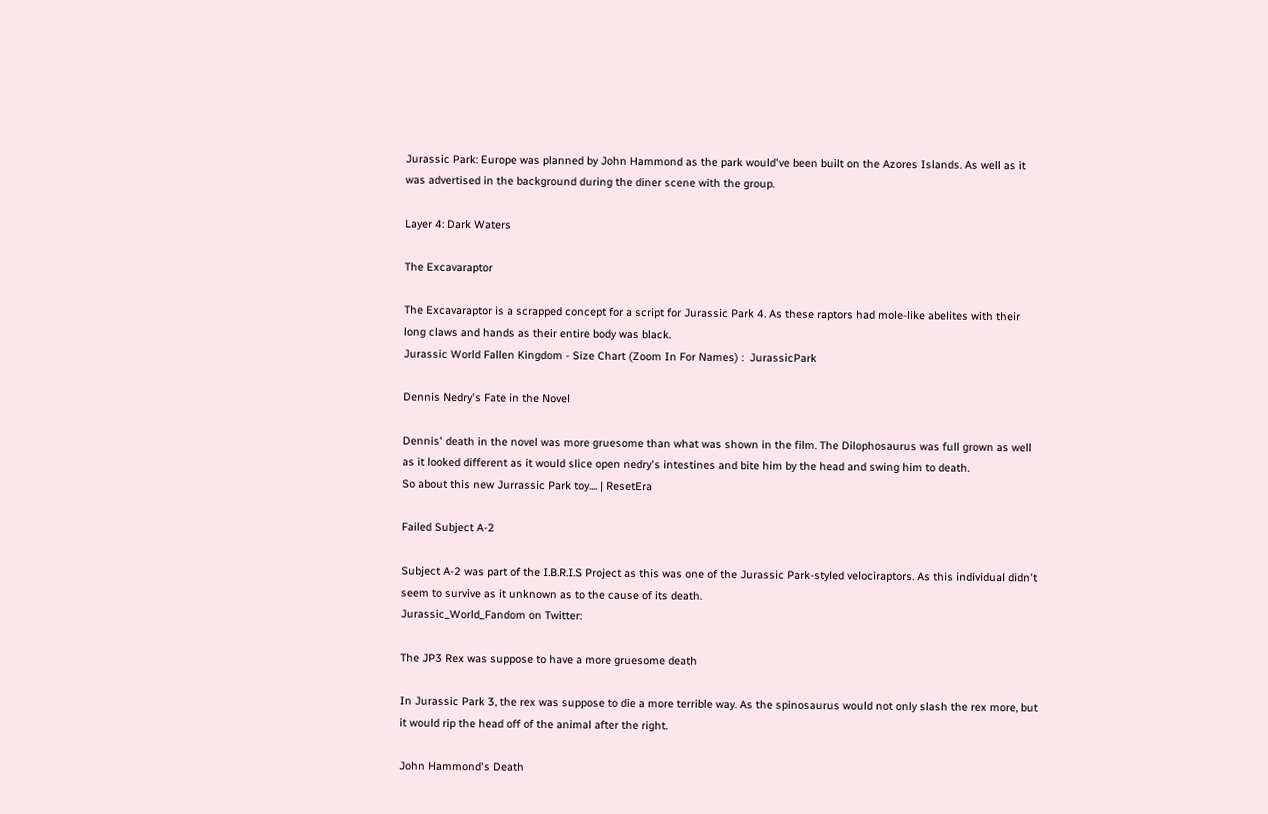Jurassic Park: Europe was planned by John Hammond as the park would've been built on the Azores Islands. As well as it was advertised in the background during the diner scene with the group.

Layer 4: Dark Waters

The Excavaraptor

The Excavaraptor is a scrapped concept for a script for Jurassic Park 4. As these raptors had mole-like abelites with their long claws and hands as their entire body was black.
Jurassic World Fallen Kingdom - Size Chart (Zoom In For Names) :  JurassicPark

Dennis Nedry's Fate in the Novel

Dennis' death in the novel was more gruesome than what was shown in the film. The Dilophosaurus was full grown as well as it looked different as it would slice open nedry's intestines and bite him by the head and swing him to death.
So about this new Jurrassic Park toy.... | ResetEra

Failed Subject A-2

Subject A-2 was part of the I.B.R.I.S Project as this was one of the Jurassic Park-styled velociraptors. As this individual didn't seem to survive as it unknown as to the cause of its death.
Jurassic_World_Fandom on Twitter:

The JP3 Rex was suppose to have a more gruesome death

In Jurassic Park 3, the rex was suppose to die a more terrible way. As the spinosaurus would not only slash the rex more, but it would rip the head off of the animal after the right.

John Hammond's Death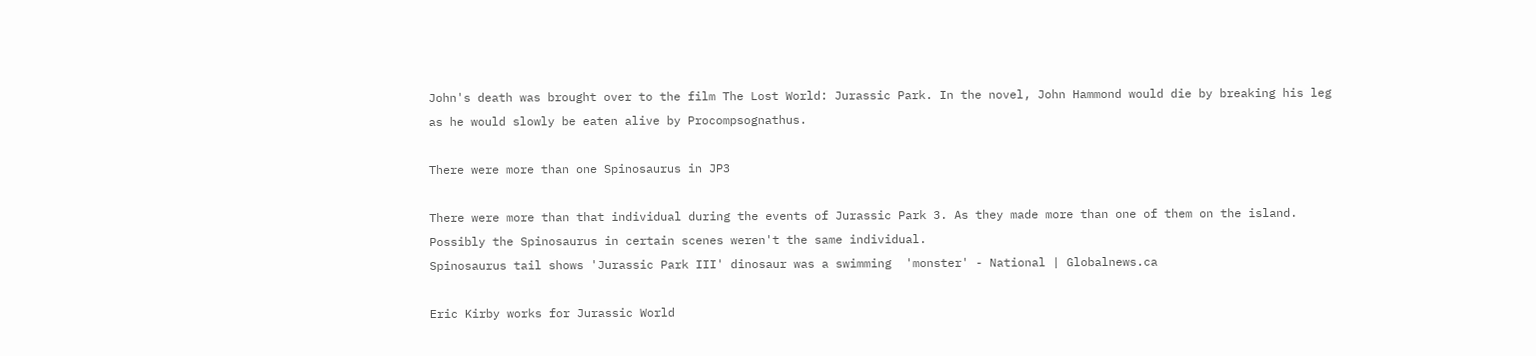John's death was brought over to the film The Lost World: Jurassic Park. In the novel, John Hammond would die by breaking his leg as he would slowly be eaten alive by Procompsognathus.

There were more than one Spinosaurus in JP3

There were more than that individual during the events of Jurassic Park 3. As they made more than one of them on the island. Possibly the Spinosaurus in certain scenes weren't the same individual.
Spinosaurus tail shows 'Jurassic Park III' dinosaur was a swimming  'monster' - National | Globalnews.ca

Eric Kirby works for Jurassic World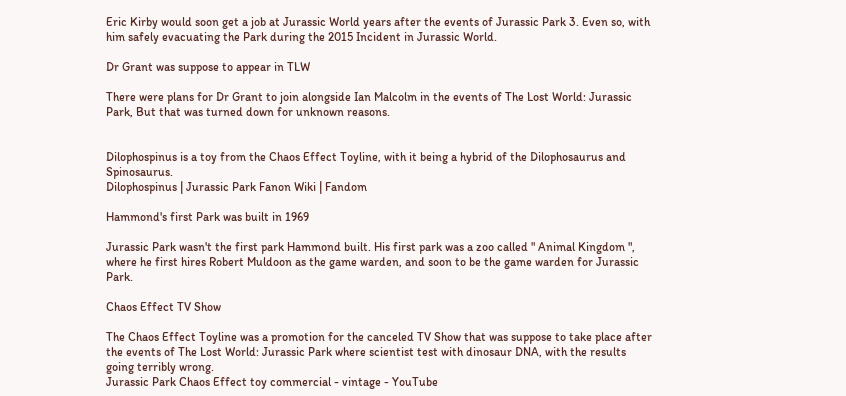Eric Kirby would soon get a job at Jurassic World years after the events of Jurassic Park 3. Even so, with him safely evacuating the Park during the 2015 Incident in Jurassic World.

Dr Grant was suppose to appear in TLW

There were plans for Dr Grant to join alongside Ian Malcolm in the events of The Lost World: Jurassic Park, But that was turned down for unknown reasons.


Dilophospinus is a toy from the Chaos Effect Toyline, with it being a hybrid of the Dilophosaurus and Spinosaurus.
Dilophospinus | Jurassic Park Fanon Wiki | Fandom

Hammond's first Park was built in 1969

Jurassic Park wasn't the first park Hammond built. His first park was a zoo called " Animal Kingdom ", where he first hires Robert Muldoon as the game warden, and soon to be the game warden for Jurassic Park.

Chaos Effect TV Show

The Chaos Effect Toyline was a promotion for the canceled TV Show that was suppose to take place after the events of The Lost World: Jurassic Park where scientist test with dinosaur DNA, with the results going terribly wrong.
Jurassic Park Chaos Effect toy commercial - vintage - YouTube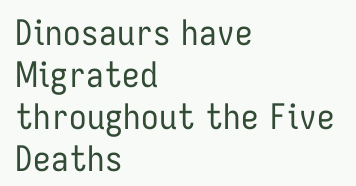Dinosaurs have Migrated throughout the Five Deaths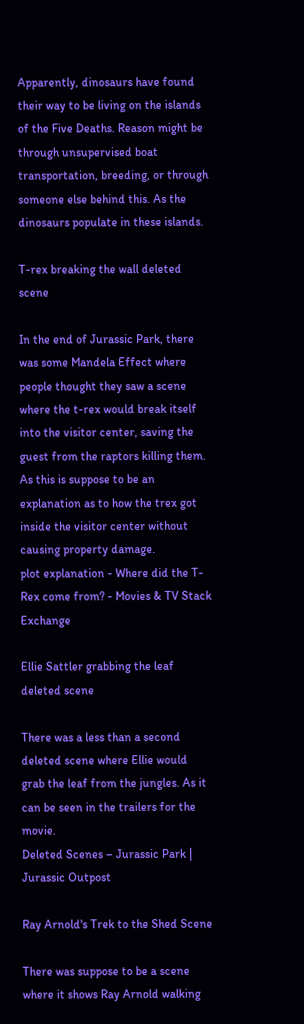Apparently, dinosaurs have found their way to be living on the islands of the Five Deaths. Reason might be through unsupervised boat transportation, breeding, or through someone else behind this. As the dinosaurs populate in these islands.

T-rex breaking the wall deleted scene

In the end of Jurassic Park, there was some Mandela Effect where people thought they saw a scene where the t-rex would break itself into the visitor center, saving the guest from the raptors killing them. As this is suppose to be an explanation as to how the trex got inside the visitor center without causing property damage.
plot explanation - Where did the T-Rex come from? - Movies & TV Stack  Exchange

Ellie Sattler grabbing the leaf deleted scene

There was a less than a second deleted scene where Ellie would grab the leaf from the jungles. As it can be seen in the trailers for the movie.
Deleted Scenes – Jurassic Park | Jurassic Outpost

Ray Arnold's Trek to the Shed Scene

There was suppose to be a scene where it shows Ray Arnold walking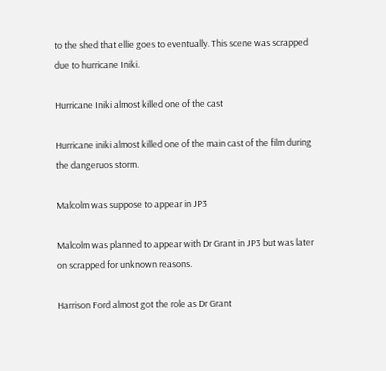to the shed that ellie goes to eventually. This scene was scrapped due to hurricane Iniki.

Hurricane Iniki almost killed one of the cast

Hurricane iniki almost killed one of the main cast of the film during the dangeruos storm.

Malcolm was suppose to appear in JP3

Malcolm was planned to appear with Dr Grant in JP3 but was later on scrapped for unknown reasons.

Harrison Ford almost got the role as Dr Grant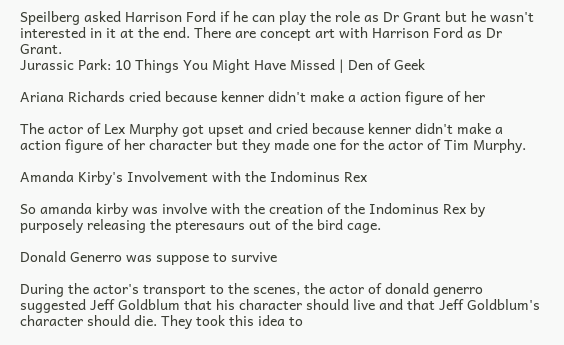Speilberg asked Harrison Ford if he can play the role as Dr Grant but he wasn't interested in it at the end. There are concept art with Harrison Ford as Dr Grant.
Jurassic Park: 10 Things You Might Have Missed | Den of Geek

Ariana Richards cried because kenner didn't make a action figure of her

The actor of Lex Murphy got upset and cried because kenner didn't make a action figure of her character but they made one for the actor of Tim Murphy.

Amanda Kirby's Involvement with the Indominus Rex

So amanda kirby was involve with the creation of the Indominus Rex by purposely releasing the pteresaurs out of the bird cage.

Donald Generro was suppose to survive

During the actor's transport to the scenes, the actor of donald generro suggested Jeff Goldblum that his character should live and that Jeff Goldblum's character should die. They took this idea to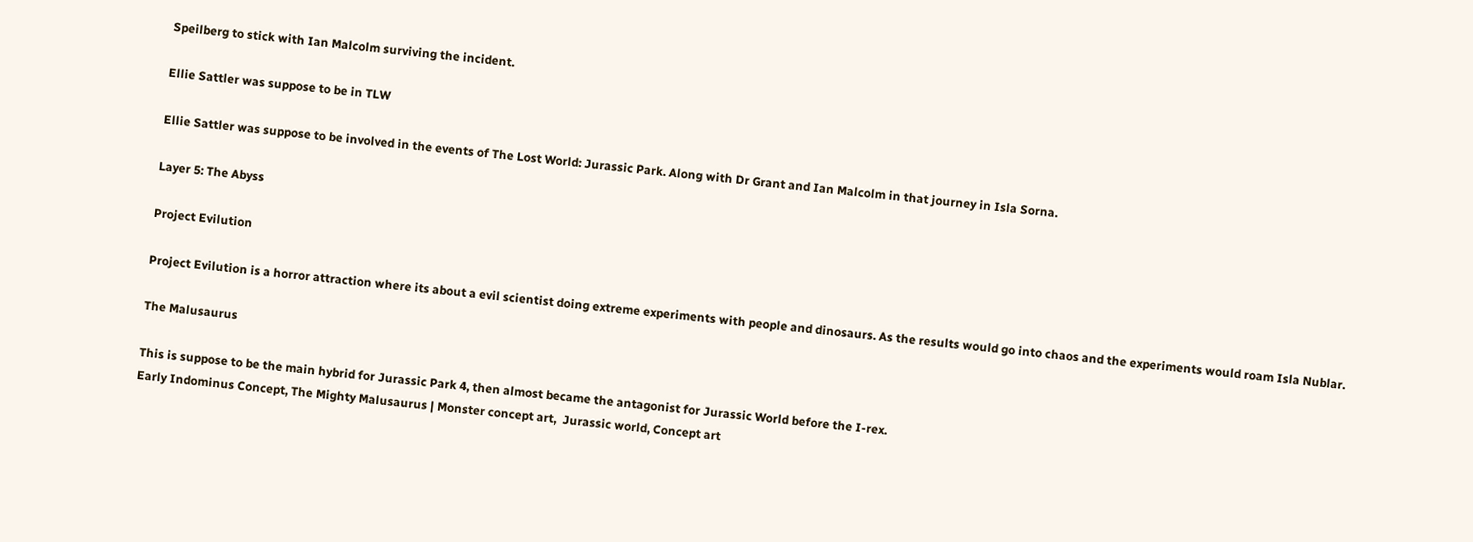Speilberg to stick with Ian Malcolm surviving the incident.

Ellie Sattler was suppose to be in TLW

Ellie Sattler was suppose to be involved in the events of The Lost World: Jurassic Park. Along with Dr Grant and Ian Malcolm in that journey in Isla Sorna.

Layer 5: The Abyss

Project Evilution

Project Evilution is a horror attraction where its about a evil scientist doing extreme experiments with people and dinosaurs. As the results would go into chaos and the experiments would roam Isla Nublar.

The Malusaurus

This is suppose to be the main hybrid for Jurassic Park 4, then almost became the antagonist for Jurassic World before the I-rex.
Early Indominus Concept, The Mighty Malusaurus | Monster concept art,  Jurassic world, Concept art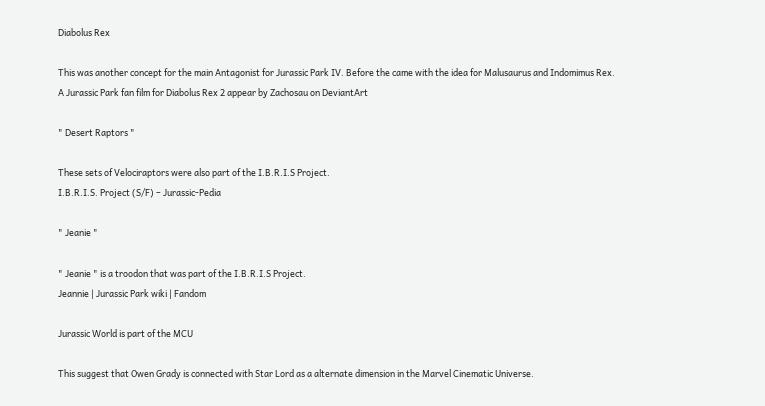Diabolus Rex

This was another concept for the main Antagonist for Jurassic Park IV. Before the came with the idea for Malusaurus and Indomimus Rex.
A Jurassic Park fan film for Diabolus Rex 2 appear by Zachosau on DeviantArt

" Desert Raptors "

These sets of Velociraptors were also part of the I.B.R.I.S Project.
I.B.R.I.S. Project (S/F) – Jurassic-Pedia

" Jeanie "

" Jeanie " is a troodon that was part of the I.B.R.I.S Project.
Jeannie | Jurassic Park wiki | Fandom

Jurassic World is part of the MCU

This suggest that Owen Grady is connected with Star Lord as a alternate dimension in the Marvel Cinematic Universe.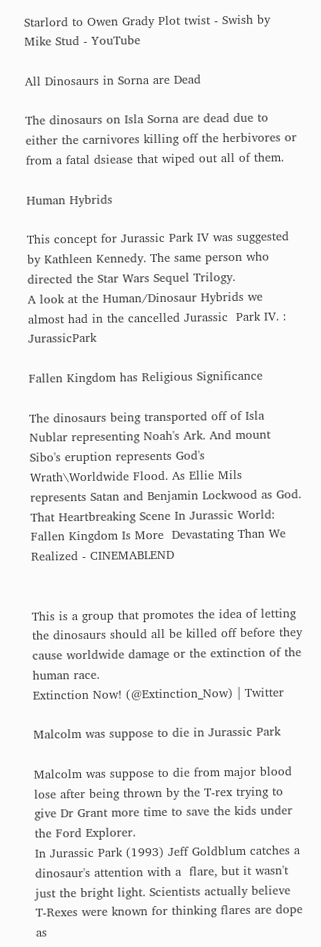Starlord to Owen Grady Plot twist - Swish by Mike Stud - YouTube

All Dinosaurs in Sorna are Dead

The dinosaurs on Isla Sorna are dead due to either the carnivores killing off the herbivores or from a fatal dsiease that wiped out all of them.

Human Hybrids

This concept for Jurassic Park IV was suggested by Kathleen Kennedy. The same person who directed the Star Wars Sequel Trilogy.
A look at the Human/Dinosaur Hybrids we almost had in the cancelled Jurassic  Park IV. : JurassicPark

Fallen Kingdom has Religious Significance

The dinosaurs being transported off of Isla Nublar representing Noah's Ark. And mount Sibo's eruption represents God's Wrath\Worldwide Flood. As Ellie Mils represents Satan and Benjamin Lockwood as God.
That Heartbreaking Scene In Jurassic World: Fallen Kingdom Is More  Devastating Than We Realized - CINEMABLEND


This is a group that promotes the idea of letting the dinosaurs should all be killed off before they cause worldwide damage or the extinction of the human race.
Extinction Now! (@Extinction_Now) | Twitter

Malcolm was suppose to die in Jurassic Park

Malcolm was suppose to die from major blood lose after being thrown by the T-rex trying to give Dr Grant more time to save the kids under the Ford Explorer.
In Jurassic Park (1993) Jeff Goldblum catches a dinosaur's attention with a  flare, but it wasn't just the bright light. Scientists actually believe  T-Rexes were known for thinking flares are dope as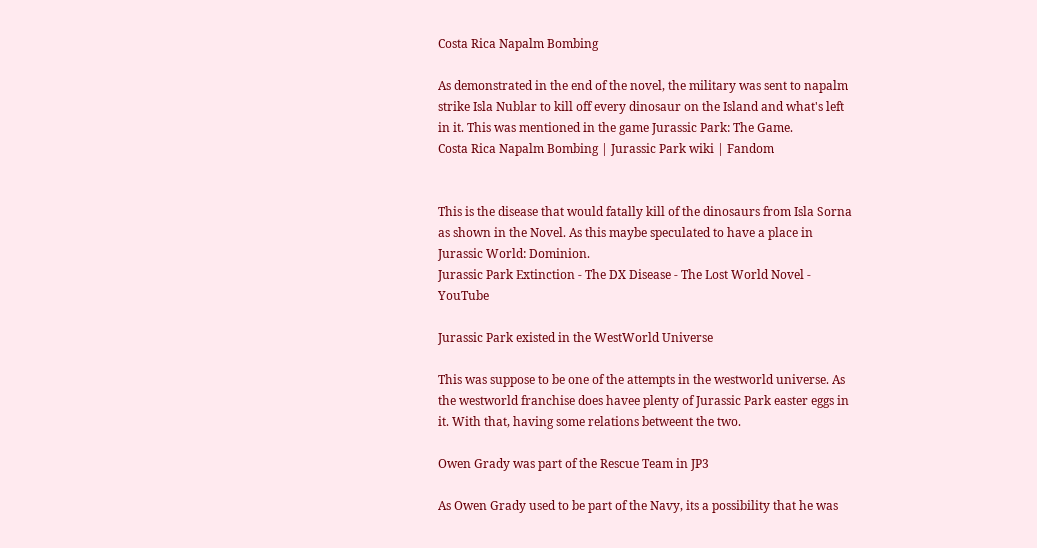Costa Rica Napalm Bombing

As demonstrated in the end of the novel, the military was sent to napalm strike Isla Nublar to kill off every dinosaur on the Island and what's left in it. This was mentioned in the game Jurassic Park: The Game.
Costa Rica Napalm Bombing | Jurassic Park wiki | Fandom


This is the disease that would fatally kill of the dinosaurs from Isla Sorna as shown in the Novel. As this maybe speculated to have a place in Jurassic World: Dominion.
Jurassic Park Extinction - The DX Disease - The Lost World Novel - YouTube

Jurassic Park existed in the WestWorld Universe

This was suppose to be one of the attempts in the westworld universe. As the westworld franchise does havee plenty of Jurassic Park easter eggs in it. With that, having some relations betweent the two.

Owen Grady was part of the Rescue Team in JP3

As Owen Grady used to be part of the Navy, its a possibility that he was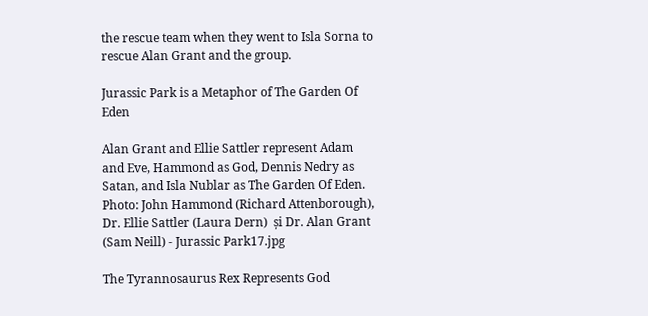the rescue team when they went to Isla Sorna to rescue Alan Grant and the group.

Jurassic Park is a Metaphor of The Garden Of Eden

Alan Grant and Ellie Sattler represent Adam and Eve, Hammond as God, Dennis Nedry as Satan, and Isla Nublar as The Garden Of Eden.
Photo: John Hammond (Richard Attenborough), Dr. Ellie Sattler (Laura Dern)  și Dr. Alan Grant (Sam Neill) - Jurassic Park17.jpg

The Tyrannosaurus Rex Represents God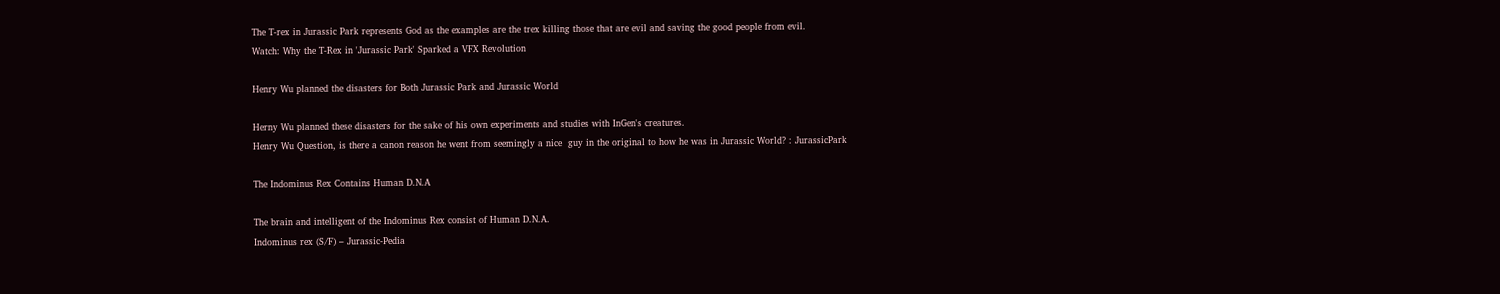The T-rex in Jurassic Park represents God as the examples are the trex killing those that are evil and saving the good people from evil.
Watch: Why the T-Rex in 'Jurassic Park' Sparked a VFX Revolution

Henry Wu planned the disasters for Both Jurassic Park and Jurassic World

Herny Wu planned these disasters for the sake of his own experiments and studies with InGen's creatures.
Henry Wu Question, is there a canon reason he went from seemingly a nice  guy in the original to how he was in Jurassic World? : JurassicPark

The Indominus Rex Contains Human D.N.A

The brain and intelligent of the Indominus Rex consist of Human D.N.A.
Indominus rex (S/F) – Jurassic-Pedia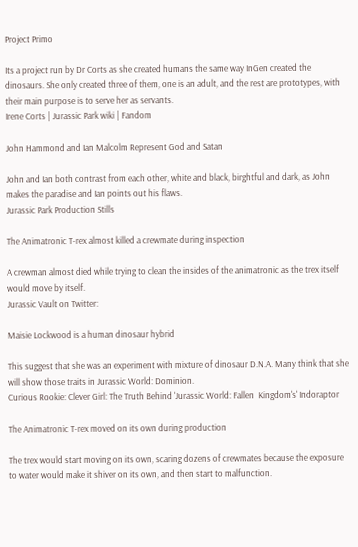Project Primo

Its a project run by Dr Corts as she created humans the same way InGen created the dinosaurs. She only created three of them, one is an adult, and the rest are prototypes, with their main purpose is to serve her as servants.
Irene Corts | Jurassic Park wiki | Fandom

John Hammond and Ian Malcolm Represent God and Satan

John and Ian both contrast from each other, white and black, birghtful and dark, as John makes the paradise and Ian points out his flaws.
Jurassic Park Production Stills

The Animatronic T-rex almost killed a crewmate during inspection

A crewman almost died while trying to clean the insides of the animatronic as the trex itself would move by itself.
Jurassic Vault on Twitter:

Maisie Lockwood is a human dinosaur hybrid

This suggest that she was an experiment with mixture of dinosaur D.N.A. Many think that she will show those traits in Jurassic World: Dominion.
Curious Rookie: Clever Girl: The Truth Behind 'Jurassic World: Fallen  Kingdom's' Indoraptor

The Animatronic T-rex moved on its own during production

The trex would start moving on its own, scaring dozens of crewmates because the exposure to water would make it shiver on its own, and then start to malfunction.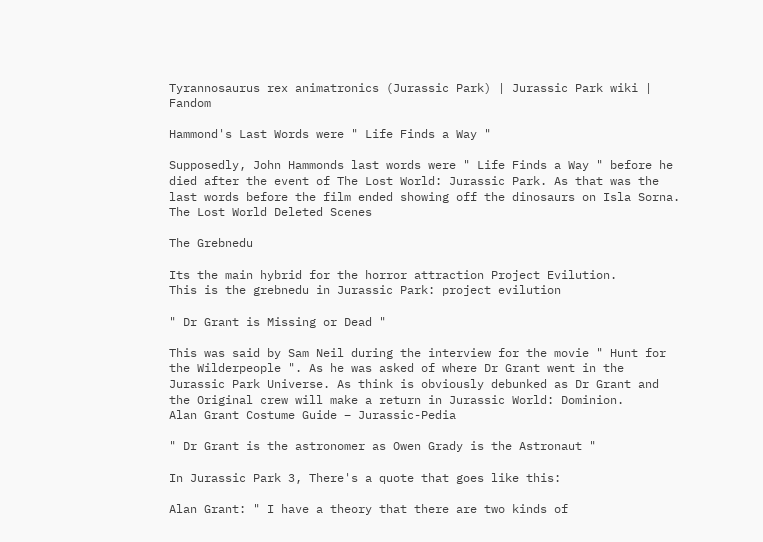Tyrannosaurus rex animatronics (Jurassic Park) | Jurassic Park wiki | Fandom

Hammond's Last Words were " Life Finds a Way "

Supposedly, John Hammonds last words were " Life Finds a Way " before he died after the event of The Lost World: Jurassic Park. As that was the last words before the film ended showing off the dinosaurs on Isla Sorna.
The Lost World Deleted Scenes

The Grebnedu

Its the main hybrid for the horror attraction Project Evilution.
This is the grebnedu in Jurassic Park: project evilution

" Dr Grant is Missing or Dead "

This was said by Sam Neil during the interview for the movie " Hunt for the Wilderpeople ". As he was asked of where Dr Grant went in the Jurassic Park Universe. As think is obviously debunked as Dr Grant and the Original crew will make a return in Jurassic World: Dominion.
Alan Grant Costume Guide – Jurassic-Pedia

" Dr Grant is the astronomer as Owen Grady is the Astronaut "

In Jurassic Park 3, There's a quote that goes like this:

Alan Grant: " I have a theory that there are two kinds of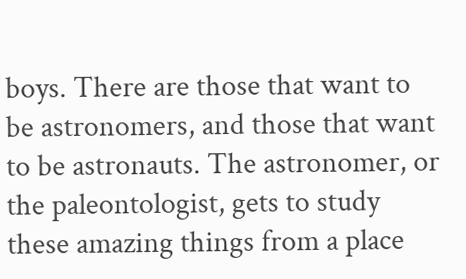boys. There are those that want to be astronomers, and those that want to be astronauts. The astronomer, or the paleontologist, gets to study these amazing things from a place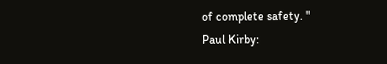of complete safety. "
Paul Kirby: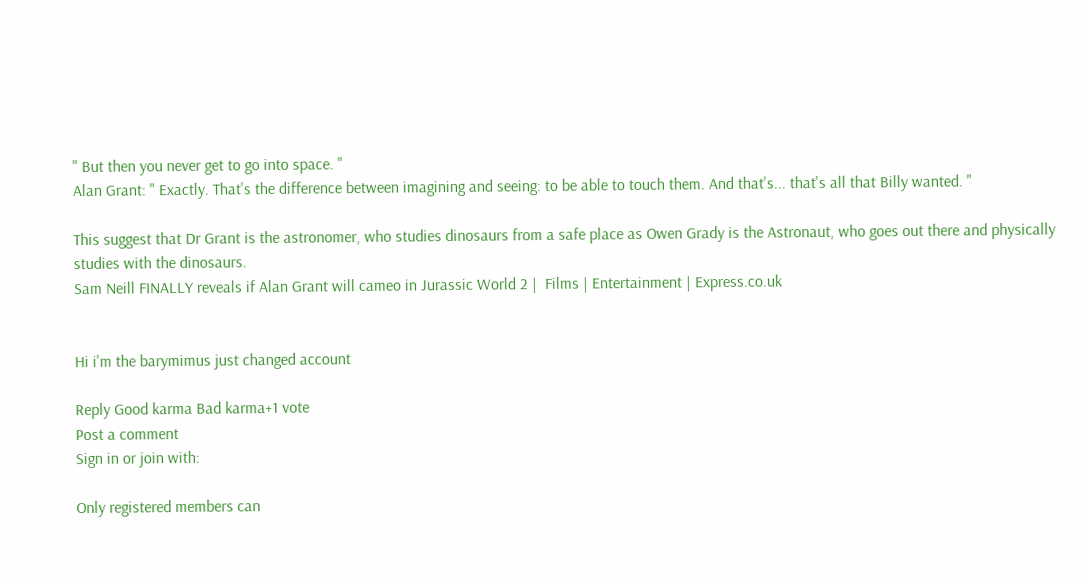" But then you never get to go into space. "
Alan Grant: " Exactly. That's the difference between imagining and seeing: to be able to touch them. And that's... that's all that Billy wanted. "

This suggest that Dr Grant is the astronomer, who studies dinosaurs from a safe place as Owen Grady is the Astronaut, who goes out there and physically studies with the dinosaurs.
Sam Neill FINALLY reveals if Alan Grant will cameo in Jurassic World 2 |  Films | Entertainment | Express.co.uk


Hi i'm the barymimus just changed account

Reply Good karma Bad karma+1 vote
Post a comment
Sign in or join with:

Only registered members can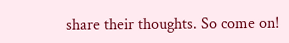share their thoughts. So come on!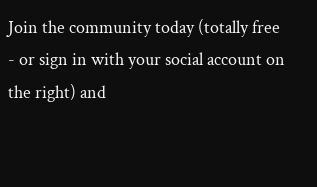Join the community today (totally free - or sign in with your social account on the right) and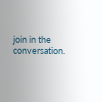join in the conversation.